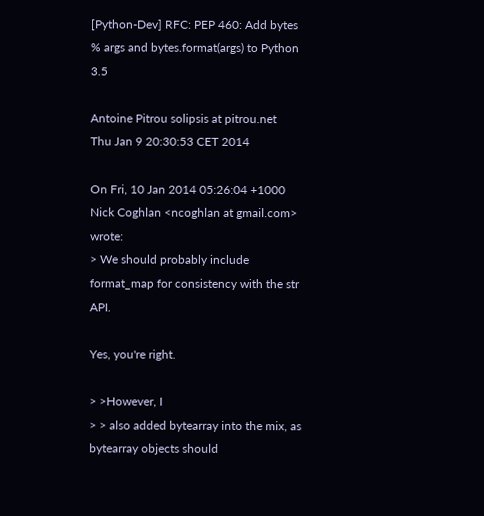[Python-Dev] RFC: PEP 460: Add bytes % args and bytes.format(args) to Python 3.5

Antoine Pitrou solipsis at pitrou.net
Thu Jan 9 20:30:53 CET 2014

On Fri, 10 Jan 2014 05:26:04 +1000
Nick Coghlan <ncoghlan at gmail.com> wrote:
> We should probably include format_map for consistency with the str API.

Yes, you're right.

> >However, I
> > also added bytearray into the mix, as bytearray objects should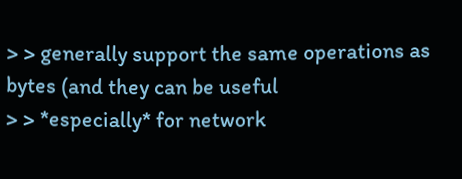> > generally support the same operations as bytes (and they can be useful
> > *especially* for network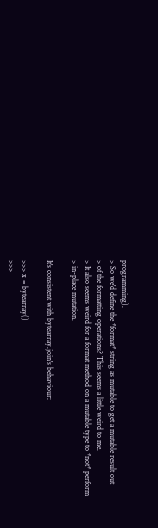programming).
> So we'd define the *format* string as mutable to get a mutable result out
> of the formatting operations? This seems a little weird to me.
> It also seems weird for a format method on a mutable type to *not* perform
> in-place mutation.

It's consistent with bytearray.join's behaviour:

>>> x = bytearray()
>>>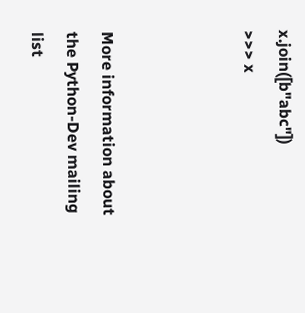x.join([b"abc"])
>>> x



More information about the Python-Dev mailing list